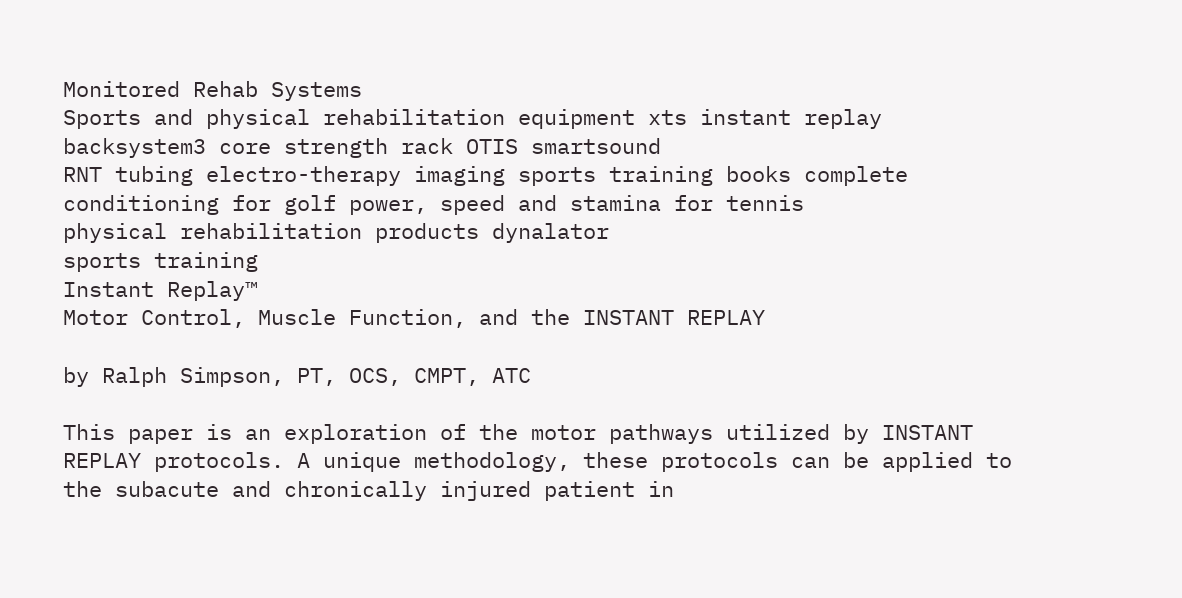Monitored Rehab Systems
Sports and physical rehabilitation equipment xts instant replay backsystem3 core strength rack OTIS smartsound
RNT tubing electro-therapy imaging sports training books complete conditioning for golf power, speed and stamina for tennis
physical rehabilitation products dynalator
sports training
Instant Replay™
Motor Control, Muscle Function, and the INSTANT REPLAY

by Ralph Simpson, PT, OCS, CMPT, ATC

This paper is an exploration of the motor pathways utilized by INSTANT REPLAY protocols. A unique methodology, these protocols can be applied to the subacute and chronically injured patient in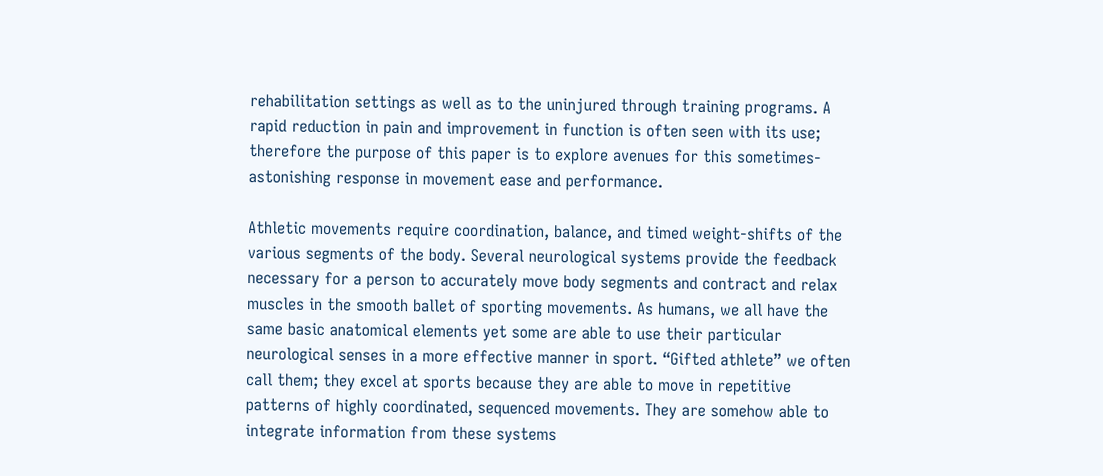rehabilitation settings as well as to the uninjured through training programs. A rapid reduction in pain and improvement in function is often seen with its use; therefore the purpose of this paper is to explore avenues for this sometimes-astonishing response in movement ease and performance.

Athletic movements require coordination, balance, and timed weight-shifts of the various segments of the body. Several neurological systems provide the feedback necessary for a person to accurately move body segments and contract and relax muscles in the smooth ballet of sporting movements. As humans, we all have the same basic anatomical elements yet some are able to use their particular neurological senses in a more effective manner in sport. “Gifted athlete” we often call them; they excel at sports because they are able to move in repetitive patterns of highly coordinated, sequenced movements. They are somehow able to integrate information from these systems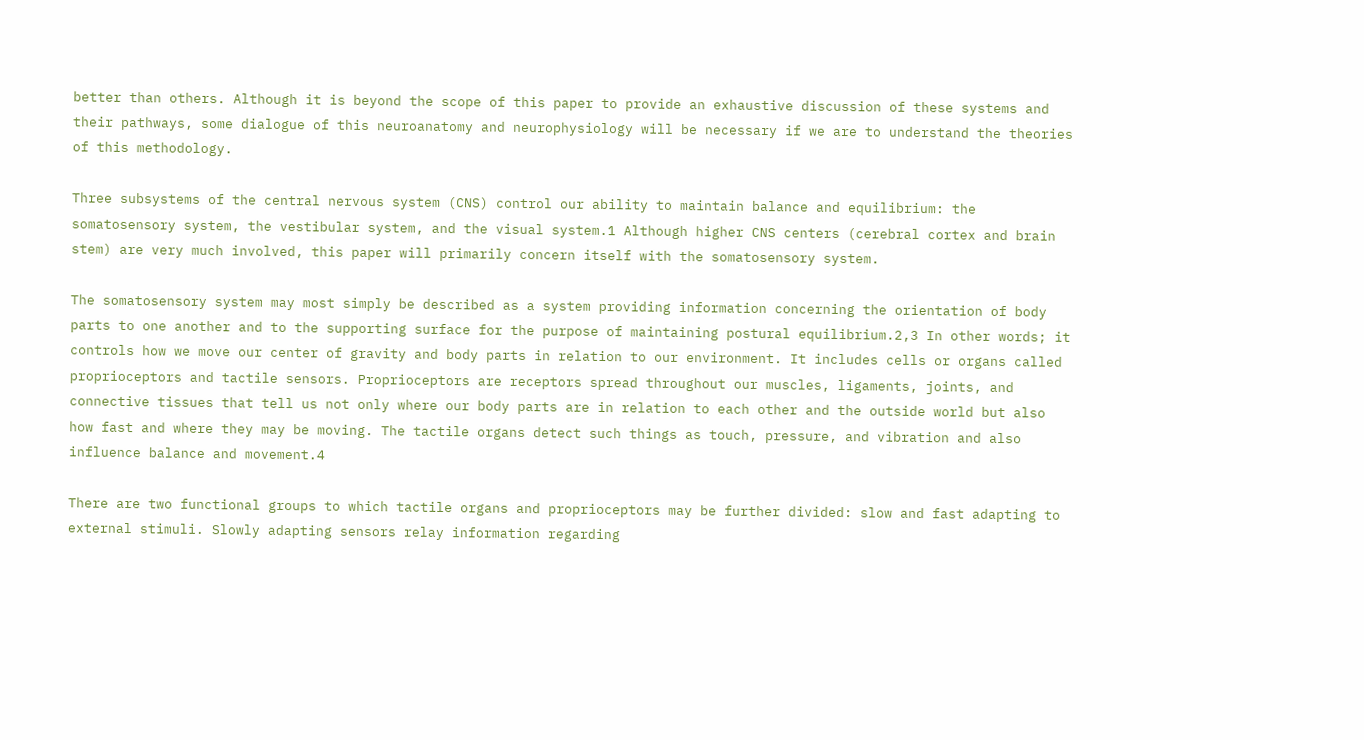better than others. Although it is beyond the scope of this paper to provide an exhaustive discussion of these systems and their pathways, some dialogue of this neuroanatomy and neurophysiology will be necessary if we are to understand the theories of this methodology.

Three subsystems of the central nervous system (CNS) control our ability to maintain balance and equilibrium: the somatosensory system, the vestibular system, and the visual system.1 Although higher CNS centers (cerebral cortex and brain stem) are very much involved, this paper will primarily concern itself with the somatosensory system.

The somatosensory system may most simply be described as a system providing information concerning the orientation of body parts to one another and to the supporting surface for the purpose of maintaining postural equilibrium.2,3 In other words; it controls how we move our center of gravity and body parts in relation to our environment. It includes cells or organs called proprioceptors and tactile sensors. Proprioceptors are receptors spread throughout our muscles, ligaments, joints, and connective tissues that tell us not only where our body parts are in relation to each other and the outside world but also how fast and where they may be moving. The tactile organs detect such things as touch, pressure, and vibration and also influence balance and movement.4

There are two functional groups to which tactile organs and proprioceptors may be further divided: slow and fast adapting to external stimuli. Slowly adapting sensors relay information regarding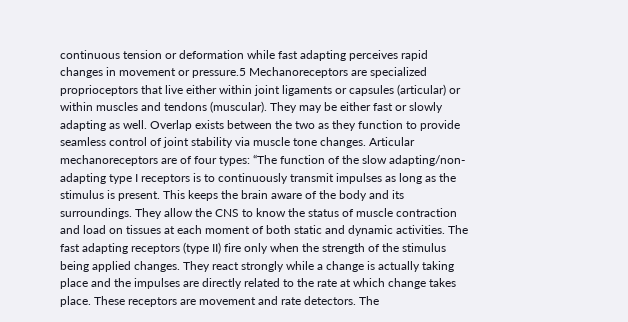continuous tension or deformation while fast adapting perceives rapid changes in movement or pressure.5 Mechanoreceptors are specialized proprioceptors that live either within joint ligaments or capsules (articular) or within muscles and tendons (muscular). They may be either fast or slowly adapting as well. Overlap exists between the two as they function to provide seamless control of joint stability via muscle tone changes. Articular mechanoreceptors are of four types: “The function of the slow adapting/non-adapting type I receptors is to continuously transmit impulses as long as the stimulus is present. This keeps the brain aware of the body and its surroundings. They allow the CNS to know the status of muscle contraction and load on tissues at each moment of both static and dynamic activities. The fast adapting receptors (type II) fire only when the strength of the stimulus being applied changes. They react strongly while a change is actually taking place and the impulses are directly related to the rate at which change takes place. These receptors are movement and rate detectors. The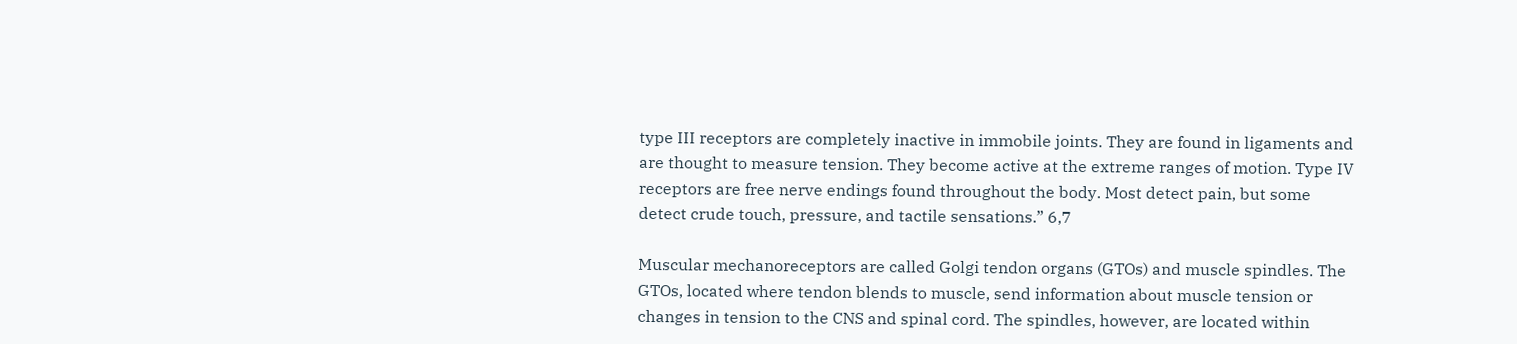type III receptors are completely inactive in immobile joints. They are found in ligaments and are thought to measure tension. They become active at the extreme ranges of motion. Type IV receptors are free nerve endings found throughout the body. Most detect pain, but some detect crude touch, pressure, and tactile sensations.” 6,7

Muscular mechanoreceptors are called Golgi tendon organs (GTOs) and muscle spindles. The GTOs, located where tendon blends to muscle, send information about muscle tension or changes in tension to the CNS and spinal cord. The spindles, however, are located within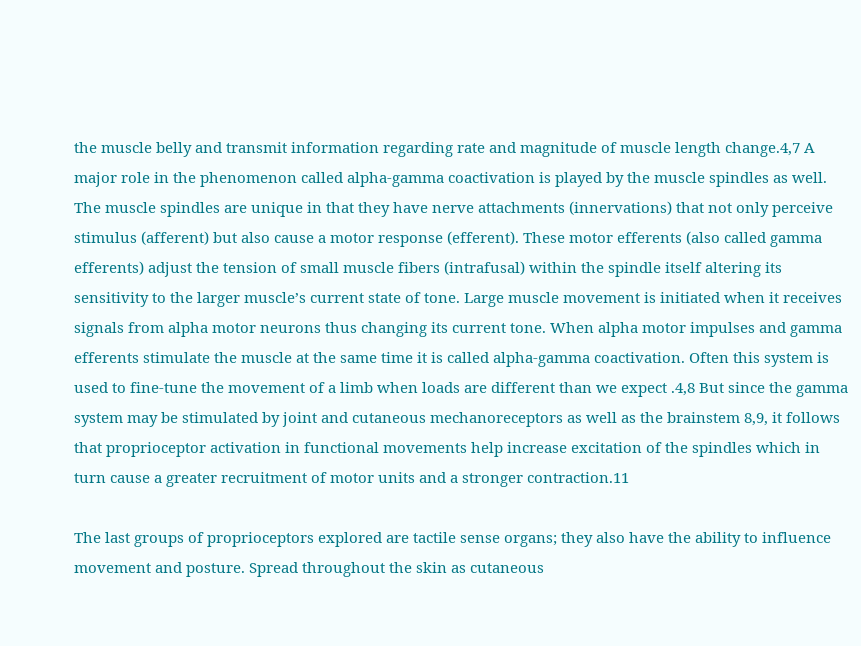the muscle belly and transmit information regarding rate and magnitude of muscle length change.4,7 A major role in the phenomenon called alpha-gamma coactivation is played by the muscle spindles as well. The muscle spindles are unique in that they have nerve attachments (innervations) that not only perceive stimulus (afferent) but also cause a motor response (efferent). These motor efferents (also called gamma efferents) adjust the tension of small muscle fibers (intrafusal) within the spindle itself altering its sensitivity to the larger muscle’s current state of tone. Large muscle movement is initiated when it receives signals from alpha motor neurons thus changing its current tone. When alpha motor impulses and gamma efferents stimulate the muscle at the same time it is called alpha-gamma coactivation. Often this system is used to fine-tune the movement of a limb when loads are different than we expect .4,8 But since the gamma system may be stimulated by joint and cutaneous mechanoreceptors as well as the brainstem 8,9, it follows that proprioceptor activation in functional movements help increase excitation of the spindles which in turn cause a greater recruitment of motor units and a stronger contraction.11

The last groups of proprioceptors explored are tactile sense organs; they also have the ability to influence movement and posture. Spread throughout the skin as cutaneous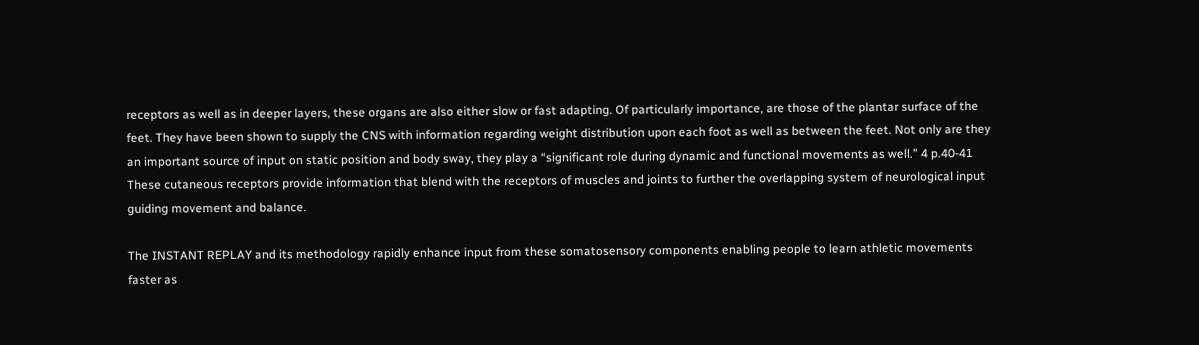receptors as well as in deeper layers, these organs are also either slow or fast adapting. Of particularly importance, are those of the plantar surface of the feet. They have been shown to supply the CNS with information regarding weight distribution upon each foot as well as between the feet. Not only are they an important source of input on static position and body sway, they play a “significant role during dynamic and functional movements as well.” 4 p.40-41 These cutaneous receptors provide information that blend with the receptors of muscles and joints to further the overlapping system of neurological input guiding movement and balance.

The INSTANT REPLAY and its methodology rapidly enhance input from these somatosensory components enabling people to learn athletic movements faster as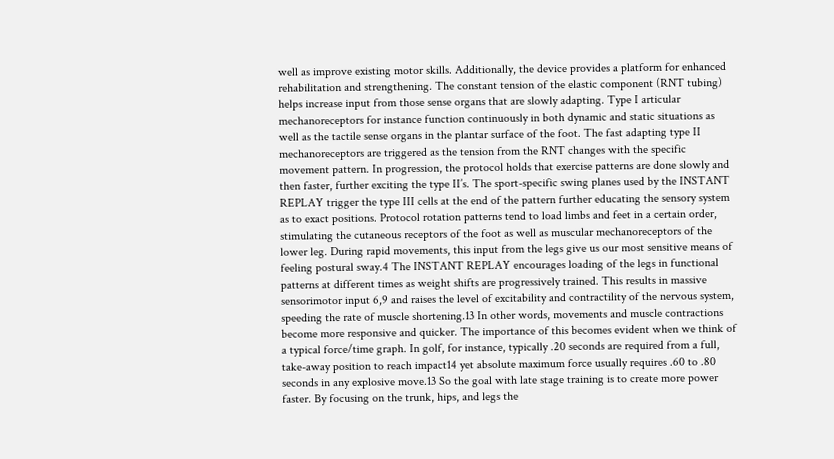well as improve existing motor skills. Additionally, the device provides a platform for enhanced rehabilitation and strengthening. The constant tension of the elastic component (RNT tubing) helps increase input from those sense organs that are slowly adapting. Type I articular mechanoreceptors for instance function continuously in both dynamic and static situations as well as the tactile sense organs in the plantar surface of the foot. The fast adapting type II mechanoreceptors are triggered as the tension from the RNT changes with the specific movement pattern. In progression, the protocol holds that exercise patterns are done slowly and then faster, further exciting the type II’s. The sport-specific swing planes used by the INSTANT REPLAY trigger the type III cells at the end of the pattern further educating the sensory system as to exact positions. Protocol rotation patterns tend to load limbs and feet in a certain order, stimulating the cutaneous receptors of the foot as well as muscular mechanoreceptors of the lower leg. During rapid movements, this input from the legs give us our most sensitive means of feeling postural sway.4 The INSTANT REPLAY encourages loading of the legs in functional patterns at different times as weight shifts are progressively trained. This results in massive sensorimotor input 6,9 and raises the level of excitability and contractility of the nervous system, speeding the rate of muscle shortening.13 In other words, movements and muscle contractions become more responsive and quicker. The importance of this becomes evident when we think of a typical force/time graph. In golf, for instance, typically .20 seconds are required from a full, take-away position to reach impact14 yet absolute maximum force usually requires .60 to .80 seconds in any explosive move.13 So the goal with late stage training is to create more power faster. By focusing on the trunk, hips, and legs the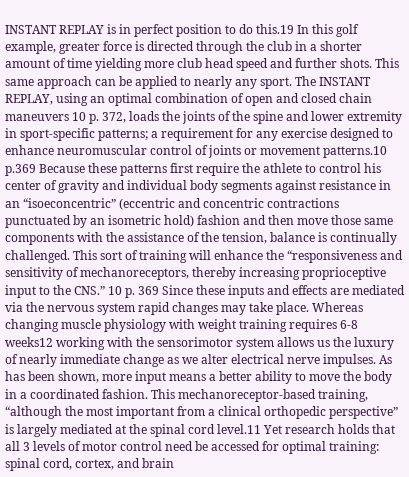INSTANT REPLAY is in perfect position to do this.19 In this golf example, greater force is directed through the club in a shorter amount of time yielding more club head speed and further shots. This same approach can be applied to nearly any sport. The INSTANT REPLAY, using an optimal combination of open and closed chain maneuvers 10 p. 372, loads the joints of the spine and lower extremity in sport-specific patterns; a requirement for any exercise designed to enhance neuromuscular control of joints or movement patterns.10 p.369 Because these patterns first require the athlete to control his center of gravity and individual body segments against resistance in an “isoeconcentric” (eccentric and concentric contractions punctuated by an isometric hold) fashion and then move those same components with the assistance of the tension, balance is continually challenged. This sort of training will enhance the “responsiveness and sensitivity of mechanoreceptors, thereby increasing proprioceptive input to the CNS.” 10 p. 369 Since these inputs and effects are mediated via the nervous system rapid changes may take place. Whereas changing muscle physiology with weight training requires 6-8 weeks12 working with the sensorimotor system allows us the luxury of nearly immediate change as we alter electrical nerve impulses. As has been shown, more input means a better ability to move the body in a coordinated fashion. This mechanoreceptor-based training, “although the most important from a clinical orthopedic perspective” is largely mediated at the spinal cord level.11 Yet research holds that all 3 levels of motor control need be accessed for optimal training: spinal cord, cortex, and brain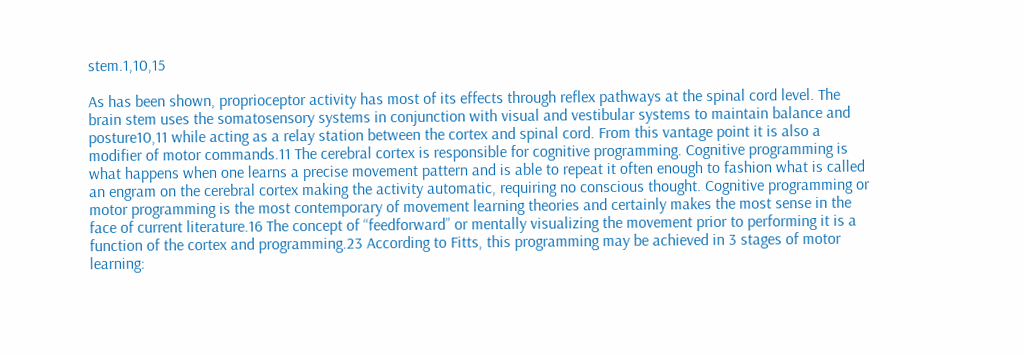stem.1,10,15

As has been shown, proprioceptor activity has most of its effects through reflex pathways at the spinal cord level. The brain stem uses the somatosensory systems in conjunction with visual and vestibular systems to maintain balance and posture10,11 while acting as a relay station between the cortex and spinal cord. From this vantage point it is also a modifier of motor commands.11 The cerebral cortex is responsible for cognitive programming. Cognitive programming is what happens when one learns a precise movement pattern and is able to repeat it often enough to fashion what is called an engram on the cerebral cortex making the activity automatic, requiring no conscious thought. Cognitive programming or motor programming is the most contemporary of movement learning theories and certainly makes the most sense in the face of current literature.16 The concept of “feedforward” or mentally visualizing the movement prior to performing it is a function of the cortex and programming.23 According to Fitts, this programming may be achieved in 3 stages of motor learning: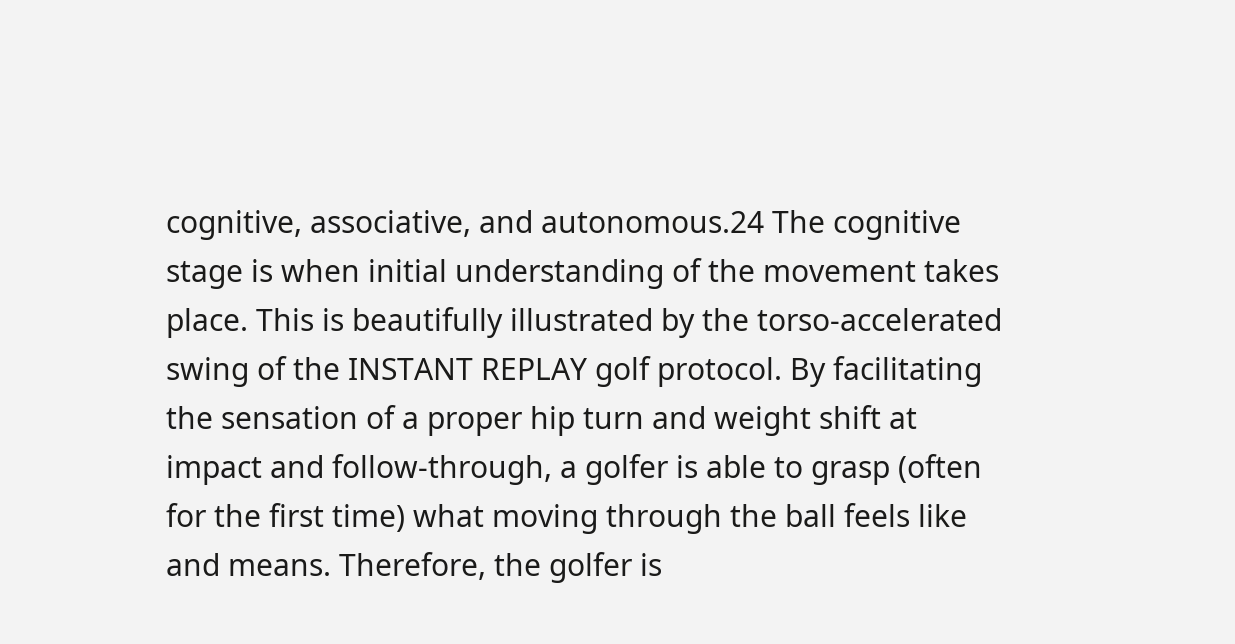cognitive, associative, and autonomous.24 The cognitive stage is when initial understanding of the movement takes place. This is beautifully illustrated by the torso-accelerated swing of the INSTANT REPLAY golf protocol. By facilitating the sensation of a proper hip turn and weight shift at impact and follow-through, a golfer is able to grasp (often for the first time) what moving through the ball feels like and means. Therefore, the golfer is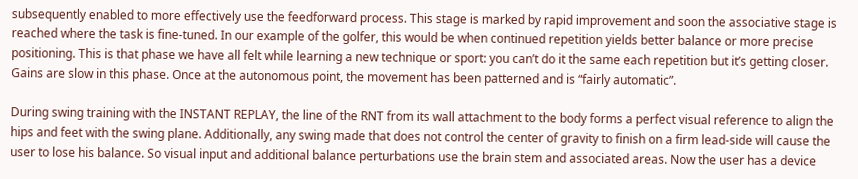subsequently enabled to more effectively use the feedforward process. This stage is marked by rapid improvement and soon the associative stage is reached where the task is fine-tuned. In our example of the golfer, this would be when continued repetition yields better balance or more precise positioning. This is that phase we have all felt while learning a new technique or sport: you can’t do it the same each repetition but it’s getting closer. Gains are slow in this phase. Once at the autonomous point, the movement has been patterned and is “fairly automatic”.

During swing training with the INSTANT REPLAY, the line of the RNT from its wall attachment to the body forms a perfect visual reference to align the hips and feet with the swing plane. Additionally, any swing made that does not control the center of gravity to finish on a firm lead-side will cause the user to lose his balance. So visual input and additional balance perturbations use the brain stem and associated areas. Now the user has a device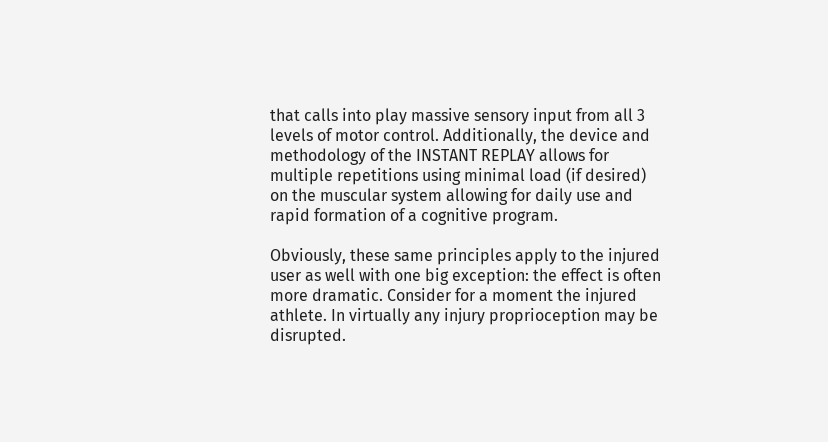that calls into play massive sensory input from all 3 levels of motor control. Additionally, the device and methodology of the INSTANT REPLAY allows for multiple repetitions using minimal load (if desired) on the muscular system allowing for daily use and rapid formation of a cognitive program.

Obviously, these same principles apply to the injured user as well with one big exception: the effect is often more dramatic. Consider for a moment the injured athlete. In virtually any injury proprioception may be disrupted.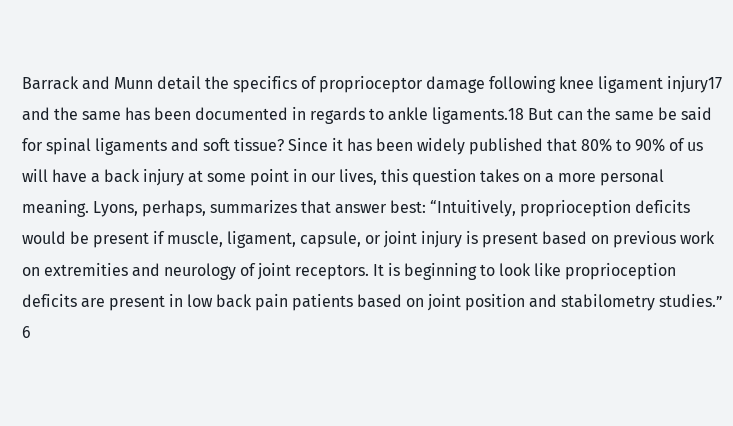Barrack and Munn detail the specifics of proprioceptor damage following knee ligament injury17 and the same has been documented in regards to ankle ligaments.18 But can the same be said for spinal ligaments and soft tissue? Since it has been widely published that 80% to 90% of us will have a back injury at some point in our lives, this question takes on a more personal meaning. Lyons, perhaps, summarizes that answer best: “Intuitively, proprioception deficits would be present if muscle, ligament, capsule, or joint injury is present based on previous work on extremities and neurology of joint receptors. It is beginning to look like proprioception deficits are present in low back pain patients based on joint position and stabilometry studies.” 6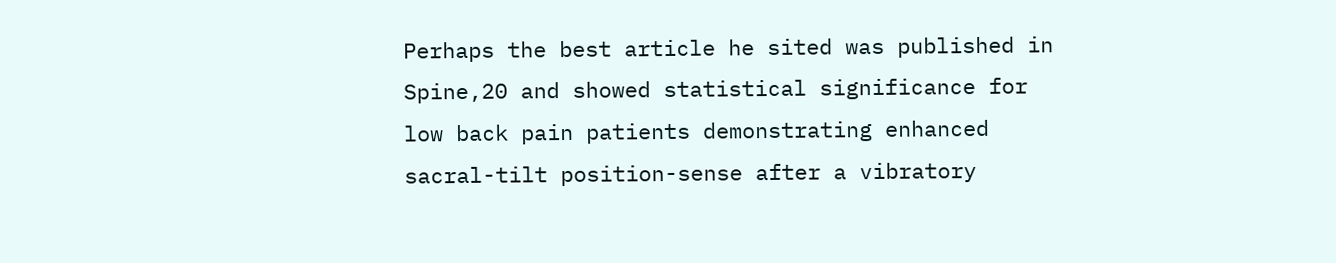Perhaps the best article he sited was published in Spine,20 and showed statistical significance for low back pain patients demonstrating enhanced sacral-tilt position-sense after a vibratory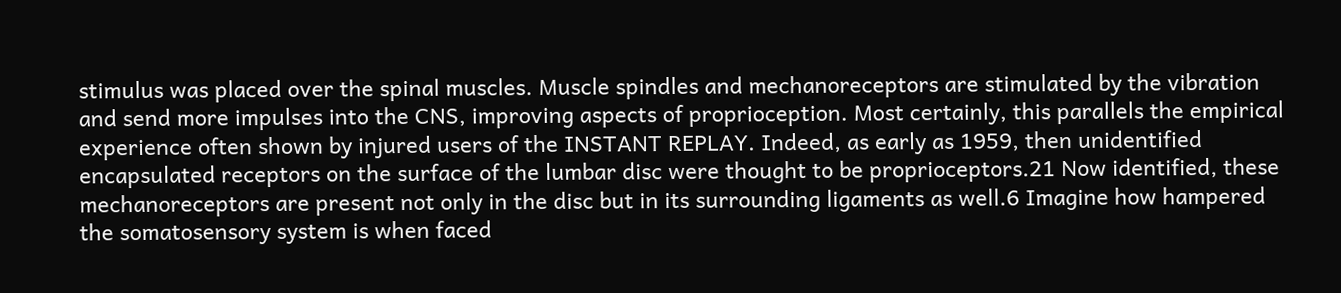stimulus was placed over the spinal muscles. Muscle spindles and mechanoreceptors are stimulated by the vibration and send more impulses into the CNS, improving aspects of proprioception. Most certainly, this parallels the empirical experience often shown by injured users of the INSTANT REPLAY. Indeed, as early as 1959, then unidentified encapsulated receptors on the surface of the lumbar disc were thought to be proprioceptors.21 Now identified, these mechanoreceptors are present not only in the disc but in its surrounding ligaments as well.6 Imagine how hampered the somatosensory system is when faced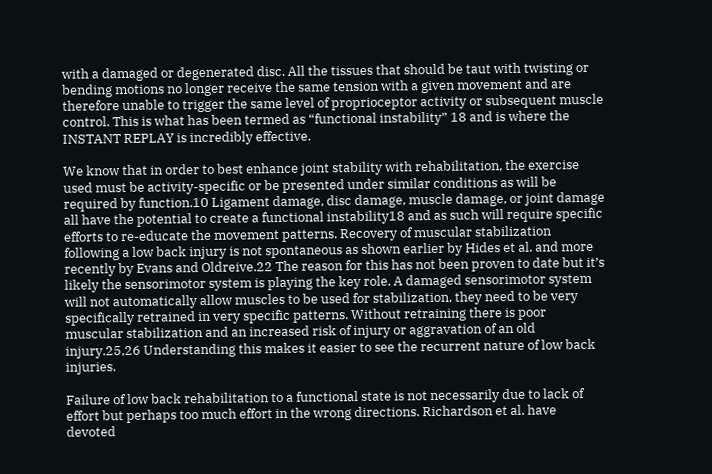with a damaged or degenerated disc. All the tissues that should be taut with twisting or bending motions no longer receive the same tension with a given movement and are therefore unable to trigger the same level of proprioceptor activity or subsequent muscle control. This is what has been termed as “functional instability” 18 and is where the INSTANT REPLAY is incredibly effective.

We know that in order to best enhance joint stability with rehabilitation, the exercise used must be activity-specific or be presented under similar conditions as will be required by function.10 Ligament damage, disc damage, muscle damage, or joint damage all have the potential to create a functional instability18 and as such will require specific efforts to re-educate the movement patterns. Recovery of muscular stabilization following a low back injury is not spontaneous as shown earlier by Hides et al. and more recently by Evans and Oldreive.22 The reason for this has not been proven to date but it’s likely the sensorimotor system is playing the key role. A damaged sensorimotor system will not automatically allow muscles to be used for stabilization, they need to be very specifically retrained in very specific patterns. Without retraining there is poor muscular stabilization and an increased risk of injury or aggravation of an old injury.25,26 Understanding this makes it easier to see the recurrent nature of low back injuries.

Failure of low back rehabilitation to a functional state is not necessarily due to lack of effort but perhaps too much effort in the wrong directions. Richardson et al. have devoted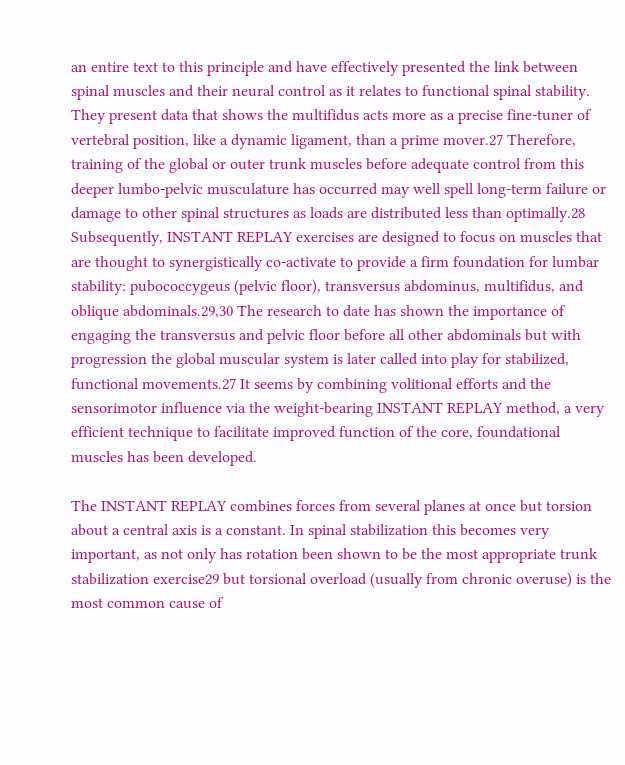an entire text to this principle and have effectively presented the link between spinal muscles and their neural control as it relates to functional spinal stability. They present data that shows the multifidus acts more as a precise fine-tuner of vertebral position, like a dynamic ligament, than a prime mover.27 Therefore, training of the global or outer trunk muscles before adequate control from this deeper lumbo-pelvic musculature has occurred may well spell long-term failure or damage to other spinal structures as loads are distributed less than optimally.28 Subsequently, INSTANT REPLAY exercises are designed to focus on muscles that are thought to synergistically co-activate to provide a firm foundation for lumbar stability: pubococcygeus (pelvic floor), transversus abdominus, multifidus, and oblique abdominals.29,30 The research to date has shown the importance of engaging the transversus and pelvic floor before all other abdominals but with progression the global muscular system is later called into play for stabilized, functional movements.27 It seems by combining volitional efforts and the sensorimotor influence via the weight-bearing INSTANT REPLAY method, a very efficient technique to facilitate improved function of the core, foundational muscles has been developed.

The INSTANT REPLAY combines forces from several planes at once but torsion about a central axis is a constant. In spinal stabilization this becomes very important, as not only has rotation been shown to be the most appropriate trunk stabilization exercise29 but torsional overload (usually from chronic overuse) is the most common cause of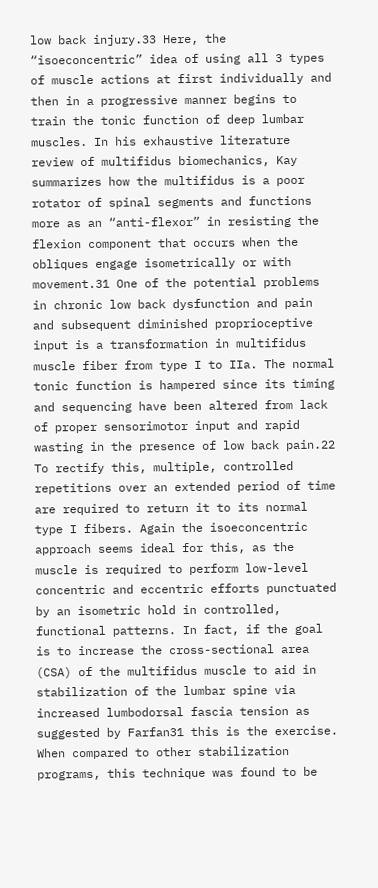low back injury.33 Here, the “isoeconcentric” idea of using all 3 types of muscle actions at first individually and then in a progressive manner begins to train the tonic function of deep lumbar muscles. In his exhaustive literature review of multifidus biomechanics, Kay summarizes how the multifidus is a poor rotator of spinal segments and functions more as an “anti-flexor” in resisting the flexion component that occurs when the obliques engage isometrically or with movement.31 One of the potential problems in chronic low back dysfunction and pain and subsequent diminished proprioceptive input is a transformation in multifidus muscle fiber from type I to IIa. The normal tonic function is hampered since its timing and sequencing have been altered from lack of proper sensorimotor input and rapid wasting in the presence of low back pain.22 To rectify this, multiple, controlled repetitions over an extended period of time are required to return it to its normal type I fibers. Again the isoeconcentric approach seems ideal for this, as the muscle is required to perform low-level concentric and eccentric efforts punctuated by an isometric hold in controlled, functional patterns. In fact, if the goal is to increase the cross-sectional area (CSA) of the multifidus muscle to aid in stabilization of the lumbar spine via increased lumbodorsal fascia tension as suggested by Farfan31 this is the exercise. When compared to other stabilization programs, this technique was found to be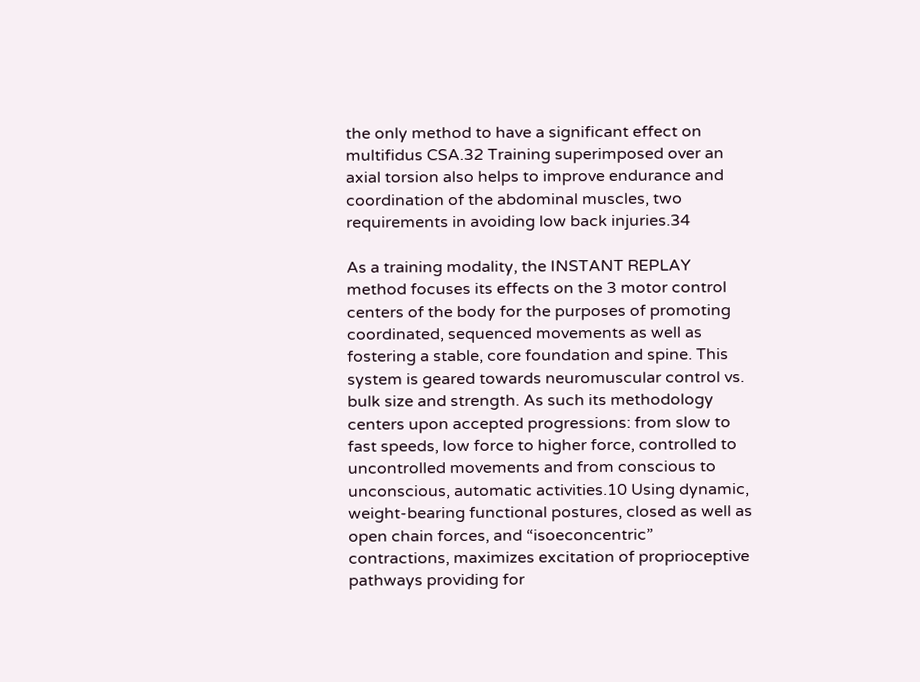the only method to have a significant effect on multifidus CSA.32 Training superimposed over an axial torsion also helps to improve endurance and coordination of the abdominal muscles, two requirements in avoiding low back injuries.34

As a training modality, the INSTANT REPLAY method focuses its effects on the 3 motor control centers of the body for the purposes of promoting coordinated, sequenced movements as well as fostering a stable, core foundation and spine. This system is geared towards neuromuscular control vs. bulk size and strength. As such its methodology centers upon accepted progressions: from slow to fast speeds, low force to higher force, controlled to uncontrolled movements and from conscious to unconscious, automatic activities.10 Using dynamic, weight-bearing functional postures, closed as well as open chain forces, and “isoeconcentric” contractions, maximizes excitation of proprioceptive pathways providing for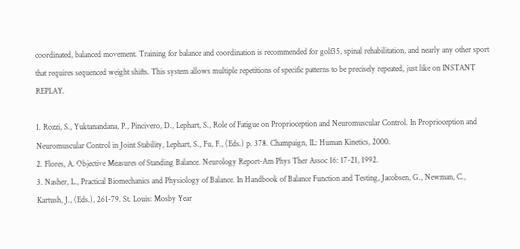coordinated, balanced movement. Training for balance and coordination is recommended for golf35, spinal rehabilitation, and nearly any other sport that requires sequenced weight shifts. This system allows multiple repetitions of specific patterns to be precisely repeated, just like on INSTANT REPLAY.

1. Rozzi, S., Yuktanandana, P., Pincivero, D., Lephart, S., Role of Fatigue on Proprioception and Neuromuscular Control. In Proprioception and Neuromuscular Control in Joint Stability, Lephart, S., Fu, F., (Eds.) p. 378. Champaign, IL: Human Kinetics, 2000.
2. Flores, A. Objective Measures of Standing Balance. Neurology Report-Am Phys Ther Assoc 16: 17-21, 1992.
3. Nasher, L., Practical Biomechanics and Physiology of Balance. In Handbook of Balance Function and Testing, Jacobsen, G., Newman, C., Kartush, J., (Eds.), 261-79. St. Louis: Mosby Year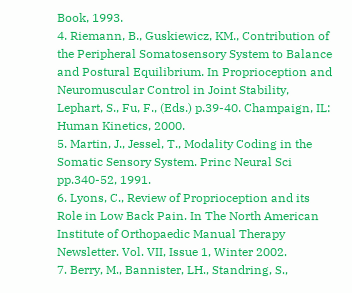Book, 1993.
4. Riemann, B., Guskiewicz, KM., Contribution of the Peripheral Somatosensory System to Balance and Postural Equilibrium. In Proprioception and Neuromuscular Control in Joint Stability, Lephart, S., Fu, F., (Eds.) p.39-40. Champaign, IL: Human Kinetics, 2000.
5. Martin, J., Jessel, T., Modality Coding in the Somatic Sensory System. Princ Neural Sci pp.340-52, 1991.
6. Lyons, C., Review of Proprioception and its Role in Low Back Pain. In The North American Institute of Orthopaedic Manual Therapy Newsletter. Vol. VII, Issue 1, Winter 2002.
7. Berry, M., Bannister, LH., Standring, S.,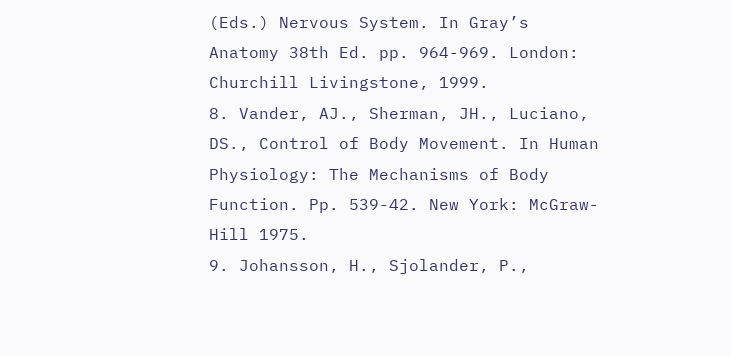(Eds.) Nervous System. In Gray’s Anatomy 38th Ed. pp. 964-969. London: Churchill Livingstone, 1999.
8. Vander, AJ., Sherman, JH., Luciano, DS., Control of Body Movement. In Human Physiology: The Mechanisms of Body Function. Pp. 539-42. New York: McGraw-Hill 1975.
9. Johansson, H., Sjolander, P.,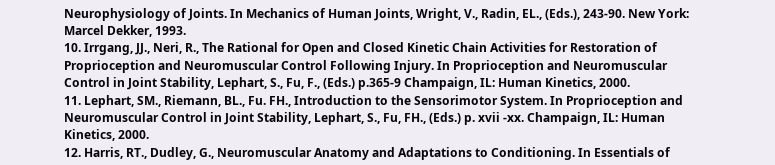Neurophysiology of Joints. In Mechanics of Human Joints, Wright, V., Radin, EL., (Eds.), 243-90. New York: Marcel Dekker, 1993.
10. Irrgang, JJ., Neri, R., The Rational for Open and Closed Kinetic Chain Activities for Restoration of Proprioception and Neuromuscular Control Following Injury. In Proprioception and Neuromuscular Control in Joint Stability, Lephart, S., Fu, F., (Eds.) p.365-9 Champaign, IL: Human Kinetics, 2000.
11. Lephart, SM., Riemann, BL., Fu. FH., Introduction to the Sensorimotor System. In Proprioception and Neuromuscular Control in Joint Stability, Lephart, S., Fu, FH., (Eds.) p. xvii -xx. Champaign, IL: Human Kinetics, 2000.
12. Harris, RT., Dudley, G., Neuromuscular Anatomy and Adaptations to Conditioning. In Essentials of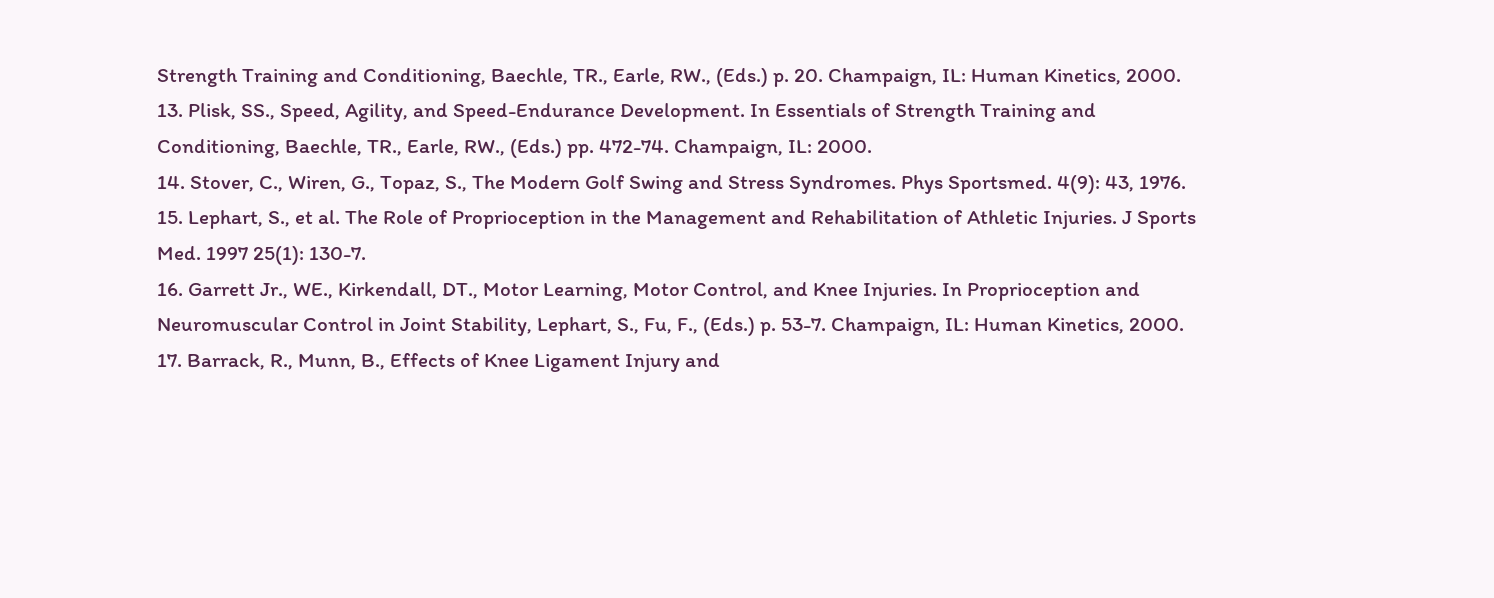Strength Training and Conditioning, Baechle, TR., Earle, RW., (Eds.) p. 20. Champaign, IL: Human Kinetics, 2000.
13. Plisk, SS., Speed, Agility, and Speed-Endurance Development. In Essentials of Strength Training and Conditioning, Baechle, TR., Earle, RW., (Eds.) pp. 472-74. Champaign, IL: 2000.
14. Stover, C., Wiren, G., Topaz, S., The Modern Golf Swing and Stress Syndromes. Phys Sportsmed. 4(9): 43, 1976.
15. Lephart, S., et al. The Role of Proprioception in the Management and Rehabilitation of Athletic Injuries. J Sports Med. 1997 25(1): 130-7.
16. Garrett Jr., WE., Kirkendall, DT., Motor Learning, Motor Control, and Knee Injuries. In Proprioception and Neuromuscular Control in Joint Stability, Lephart, S., Fu, F., (Eds.) p. 53-7. Champaign, IL: Human Kinetics, 2000.
17. Barrack, R., Munn, B., Effects of Knee Ligament Injury and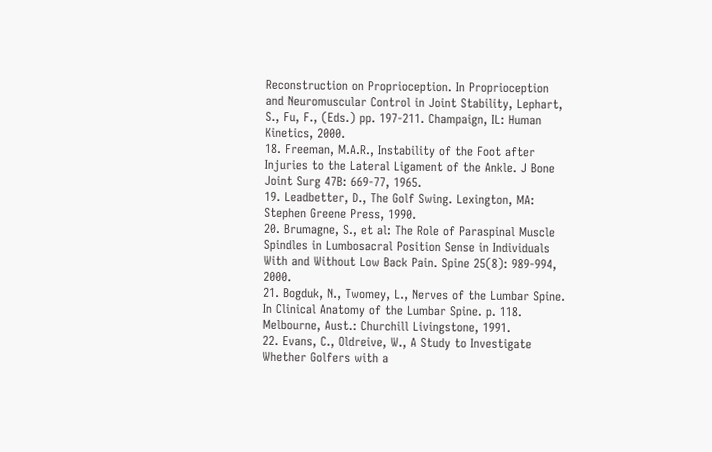Reconstruction on Proprioception. In Proprioception and Neuromuscular Control in Joint Stability, Lephart, S., Fu, F., (Eds.) pp. 197-211. Champaign, IL: Human Kinetics, 2000.
18. Freeman, M.A.R., Instability of the Foot after Injuries to the Lateral Ligament of the Ankle. J Bone Joint Surg 47B: 669-77, 1965.
19. Leadbetter, D., The Golf Swing. Lexington, MA: Stephen Greene Press, 1990.
20. Brumagne, S., et al: The Role of Paraspinal Muscle Spindles in Lumbosacral Position Sense in Individuals With and Without Low Back Pain. Spine 25(8): 989-994, 2000.
21. Bogduk, N., Twomey, L., Nerves of the Lumbar Spine. In Clinical Anatomy of the Lumbar Spine. p. 118. Melbourne, Aust.: Churchill Livingstone, 1991.
22. Evans, C., Oldreive, W., A Study to Investigate Whether Golfers with a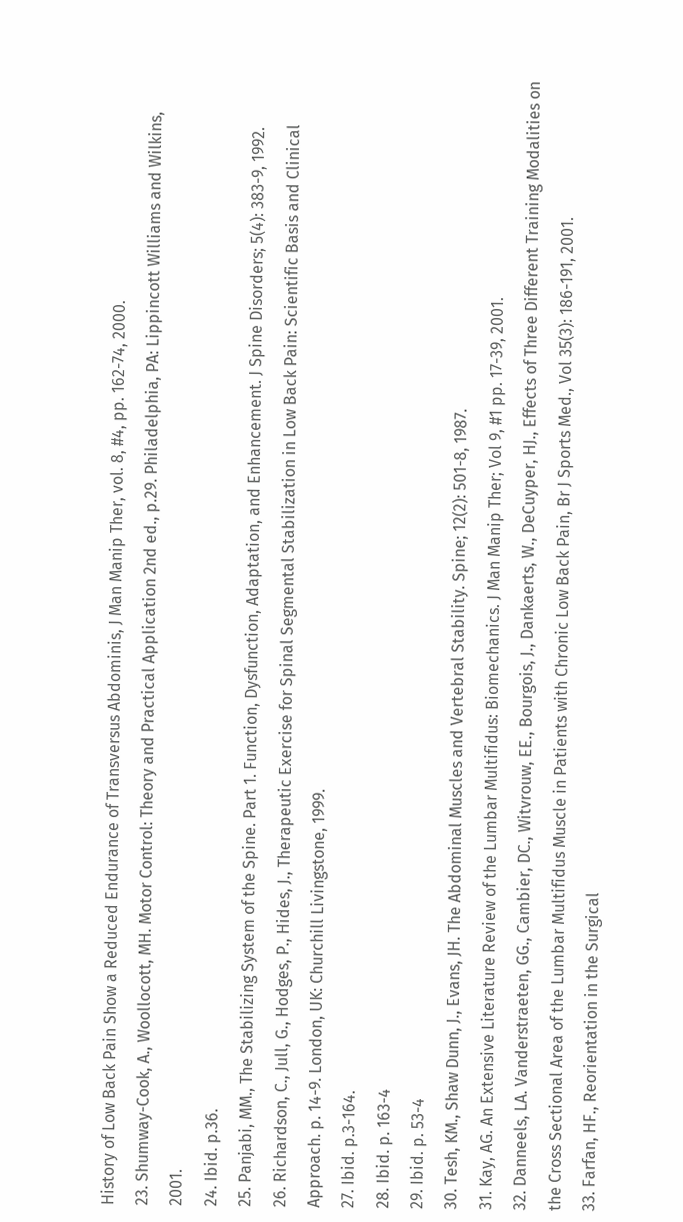History of Low Back Pain Show a Reduced Endurance of Transversus Abdominis, J Man Manip Ther, vol. 8, #4, pp. 162-74, 2000.
23. Shumway-Cook, A., Woollocott, MH. Motor Control: Theory and Practical Application 2nd ed., p.29. Philadelphia, PA: Lippincott Williams and Wilkins, 2001.
24. Ibid. p.36.
25. Panjabi, MM., The Stabilizing System of the Spine. Part 1. Function, Dysfunction, Adaptation, and Enhancement. J Spine Disorders; 5(4): 383-9, 1992.
26. Richardson, C., Jull, G., Hodges, P., Hides, J., Therapeutic Exercise for Spinal Segmental Stabilization in Low Back Pain: Scientific Basis and Clinical Approach. p. 14-9. London, UK: Churchill Livingstone, 1999.
27. Ibid. p.3-164.
28. Ibid. p. 163-4
29. Ibid. p. 53-4
30. Tesh, KM., Shaw Dunn, J., Evans, JH. The Abdominal Muscles and Vertebral Stability. Spine; 12(2): 501-8, 1987.
31. Kay, AG. An Extensive Literature Review of the Lumbar Multifidus: Biomechanics. J Man Manip Ther; Vol 9, #1 pp. 17-39, 2001.
32. Danneels, LA. Vanderstraeten, GG., Cambier, DC., Witvrouw, EE., Bourgois, J., Dankaerts, W., DeCuyper, HJ., Effects of Three Different Training Modalities on the Cross Sectional Area of the Lumbar Multifidus Muscle in Patients with Chronic Low Back Pain, Br J Sports Med., Vol 35(3): 186-191, 2001.
33. Farfan, HF., Reorientation in the Surgical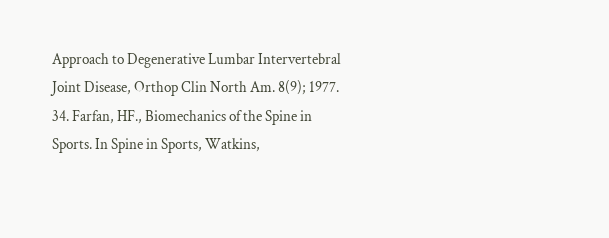Approach to Degenerative Lumbar Intervertebral Joint Disease, Orthop Clin North Am. 8(9); 1977.
34. Farfan, HF., Biomechanics of the Spine in Sports. In Spine in Sports, Watkins,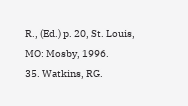R., (Ed.) p. 20, St. Louis, MO: Mosby, 1996.
35. Watkins, RG.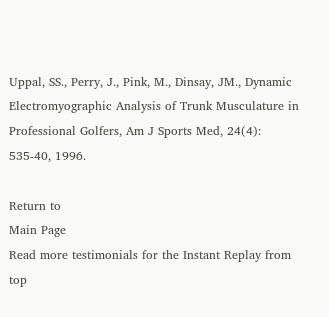Uppal, SS., Perry, J., Pink, M., Dinsay, JM., Dynamic Electromyographic Analysis of Trunk Musculature in Professional Golfers, Am J Sports Med, 24(4): 535-40, 1996.

Return to
Main Page
Read more testimonials for the Instant Replay from top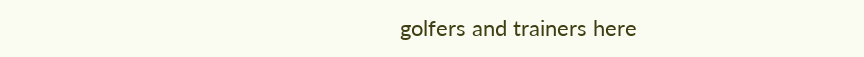golfers and trainers here